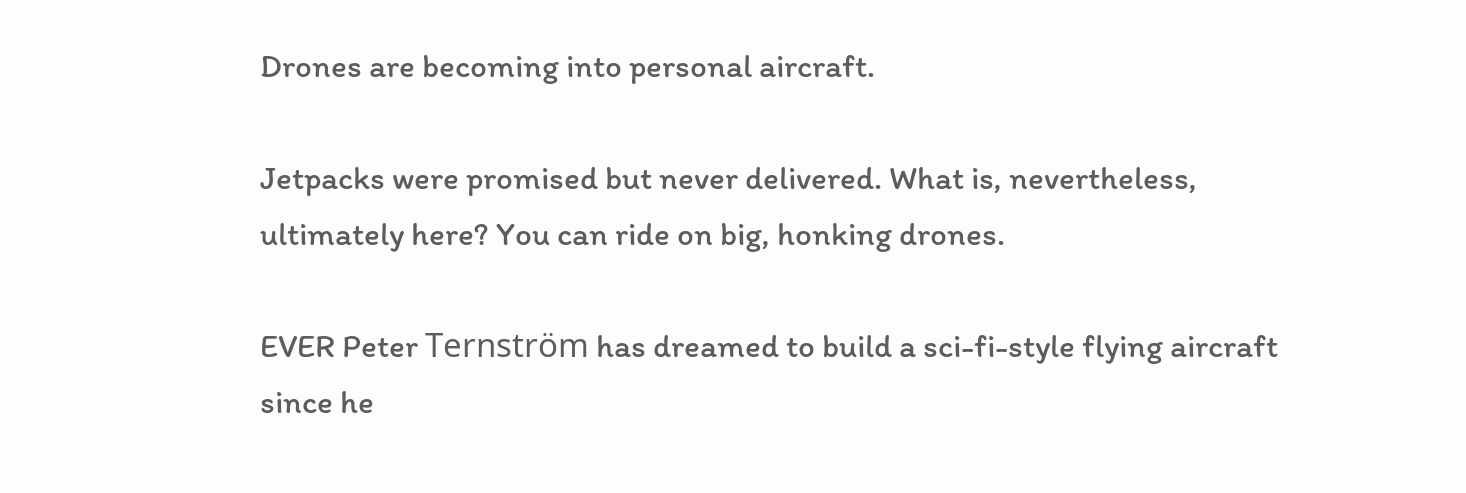Drones are becoming into personal aircraft.

Jetpacks were promised but never delivered. What is, nevertheless, ultimately here? You can ride on big, honking drones.

EVER Peter Ternström has dreamed to build a sci-fi-style flying aircraft since he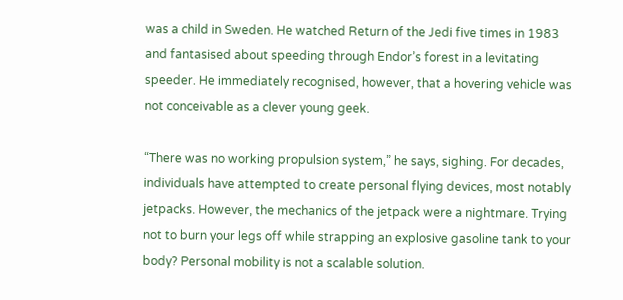was a child in Sweden. He watched Return of the Jedi five times in 1983 and fantasised about speeding through Endor’s forest in a levitating speeder. He immediately recognised, however, that a hovering vehicle was not conceivable as a clever young geek.

“There was no working propulsion system,” he says, sighing. For decades, individuals have attempted to create personal flying devices, most notably jetpacks. However, the mechanics of the jetpack were a nightmare. Trying not to burn your legs off while strapping an explosive gasoline tank to your body? Personal mobility is not a scalable solution.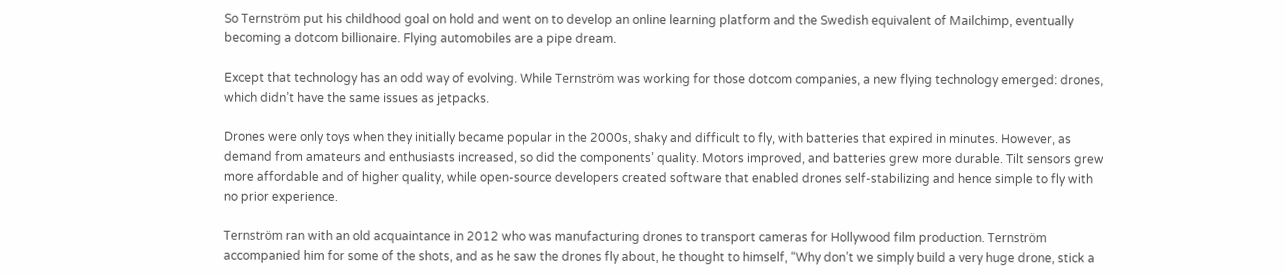So Ternström put his childhood goal on hold and went on to develop an online learning platform and the Swedish equivalent of Mailchimp, eventually becoming a dotcom billionaire. Flying automobiles are a pipe dream.

Except that technology has an odd way of evolving. While Ternström was working for those dotcom companies, a new flying technology emerged: drones, which didn’t have the same issues as jetpacks.

Drones were only toys when they initially became popular in the 2000s, shaky and difficult to fly, with batteries that expired in minutes. However, as demand from amateurs and enthusiasts increased, so did the components’ quality. Motors improved, and batteries grew more durable. Tilt sensors grew more affordable and of higher quality, while open-source developers created software that enabled drones self-stabilizing and hence simple to fly with no prior experience.

Ternström ran with an old acquaintance in 2012 who was manufacturing drones to transport cameras for Hollywood film production. Ternström accompanied him for some of the shots, and as he saw the drones fly about, he thought to himself, “Why don’t we simply build a very huge drone, stick a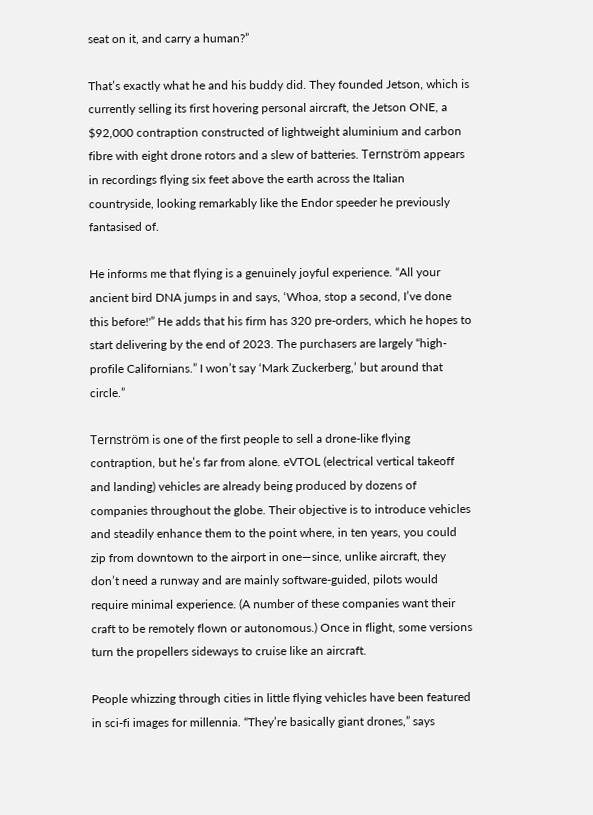seat on it, and carry a human?”

That’s exactly what he and his buddy did. They founded Jetson, which is currently selling its first hovering personal aircraft, the Jetson ONE, a $92,000 contraption constructed of lightweight aluminium and carbon fibre with eight drone rotors and a slew of batteries. Ternström appears in recordings flying six feet above the earth across the Italian countryside, looking remarkably like the Endor speeder he previously fantasised of.

He informs me that flying is a genuinely joyful experience. “All your ancient bird DNA jumps in and says, ‘Whoa, stop a second, I’ve done this before!'” He adds that his firm has 320 pre-orders, which he hopes to start delivering by the end of 2023. The purchasers are largely “high-profile Californians.” I won’t say ‘Mark Zuckerberg,’ but around that circle.”

Ternström is one of the first people to sell a drone-like flying contraption, but he’s far from alone. eVTOL (electrical vertical takeoff and landing) vehicles are already being produced by dozens of companies throughout the globe. Their objective is to introduce vehicles and steadily enhance them to the point where, in ten years, you could zip from downtown to the airport in one—since, unlike aircraft, they don’t need a runway and are mainly software-guided, pilots would require minimal experience. (A number of these companies want their craft to be remotely flown or autonomous.) Once in flight, some versions turn the propellers sideways to cruise like an aircraft.

People whizzing through cities in little flying vehicles have been featured in sci-fi images for millennia. “They’re basically giant drones,” says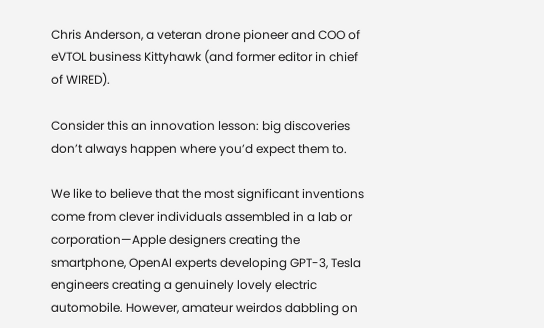Chris Anderson, a veteran drone pioneer and COO of eVTOL business Kittyhawk (and former editor in chief of WIRED).

Consider this an innovation lesson: big discoveries don’t always happen where you’d expect them to.

We like to believe that the most significant inventions come from clever individuals assembled in a lab or corporation—Apple designers creating the smartphone, OpenAI experts developing GPT-3, Tesla engineers creating a genuinely lovely electric automobile. However, amateur weirdos dabbling on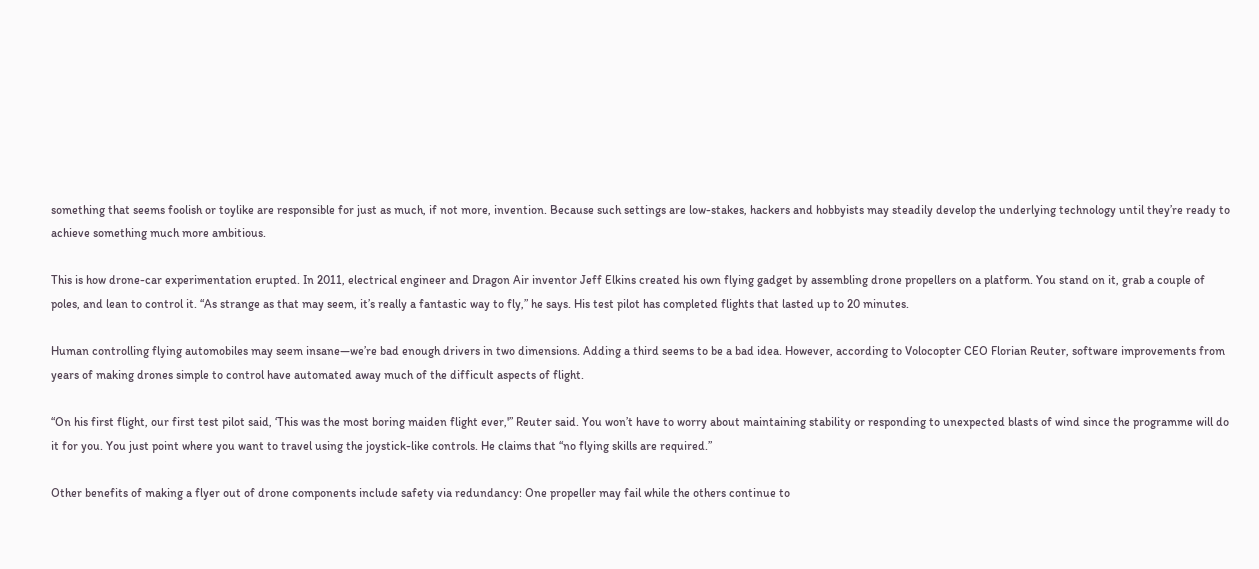something that seems foolish or toylike are responsible for just as much, if not more, invention. Because such settings are low-stakes, hackers and hobbyists may steadily develop the underlying technology until they’re ready to achieve something much more ambitious.

This is how drone-car experimentation erupted. In 2011, electrical engineer and Dragon Air inventor Jeff Elkins created his own flying gadget by assembling drone propellers on a platform. You stand on it, grab a couple of poles, and lean to control it. “As strange as that may seem, it’s really a fantastic way to fly,” he says. His test pilot has completed flights that lasted up to 20 minutes.

Human controlling flying automobiles may seem insane—we’re bad enough drivers in two dimensions. Adding a third seems to be a bad idea. However, according to Volocopter CEO Florian Reuter, software improvements from years of making drones simple to control have automated away much of the difficult aspects of flight.

“On his first flight, our first test pilot said, ‘This was the most boring maiden flight ever,'” Reuter said. You won’t have to worry about maintaining stability or responding to unexpected blasts of wind since the programme will do it for you. You just point where you want to travel using the joystick-like controls. He claims that “no flying skills are required.”

Other benefits of making a flyer out of drone components include safety via redundancy: One propeller may fail while the others continue to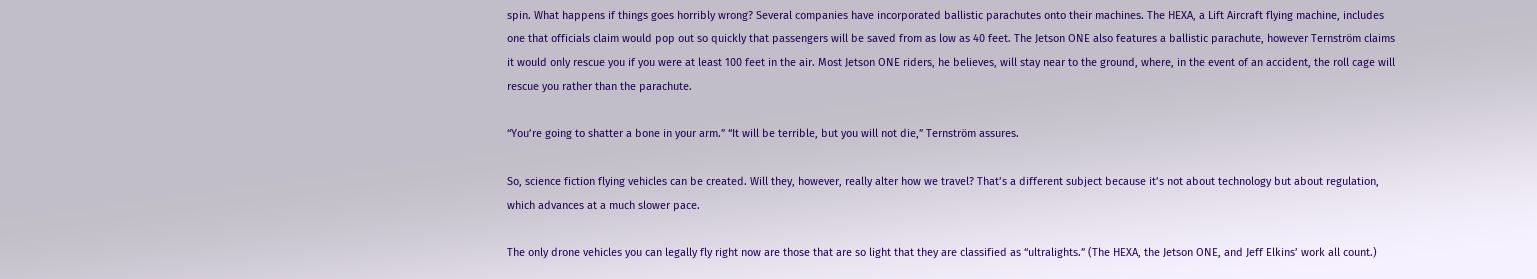spin. What happens if things goes horribly wrong? Several companies have incorporated ballistic parachutes onto their machines. The HEXA, a Lift Aircraft flying machine, includes one that officials claim would pop out so quickly that passengers will be saved from as low as 40 feet. The Jetson ONE also features a ballistic parachute, however Ternström claims it would only rescue you if you were at least 100 feet in the air. Most Jetson ONE riders, he believes, will stay near to the ground, where, in the event of an accident, the roll cage will rescue you rather than the parachute.

“You’re going to shatter a bone in your arm.” “It will be terrible, but you will not die,” Ternström assures.

So, science fiction flying vehicles can be created. Will they, however, really alter how we travel? That’s a different subject because it’s not about technology but about regulation, which advances at a much slower pace.

The only drone vehicles you can legally fly right now are those that are so light that they are classified as “ultralights.” (The HEXA, the Jetson ONE, and Jeff Elkins’ work all count.)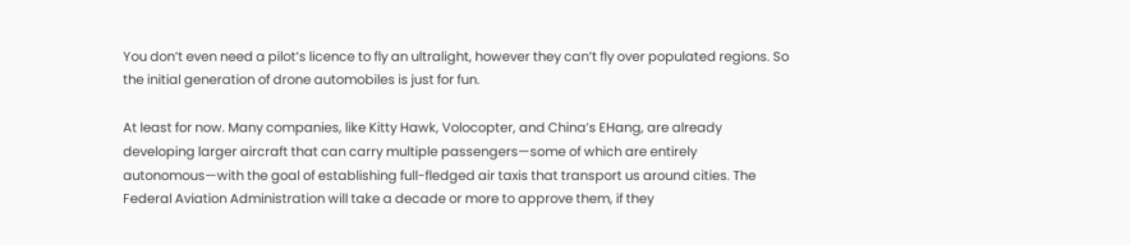You don’t even need a pilot’s licence to fly an ultralight, however they can’t fly over populated regions. So the initial generation of drone automobiles is just for fun.

At least for now. Many companies, like Kitty Hawk, Volocopter, and China’s EHang, are already developing larger aircraft that can carry multiple passengers—some of which are entirely autonomous—with the goal of establishing full-fledged air taxis that transport us around cities. The Federal Aviation Administration will take a decade or more to approve them, if they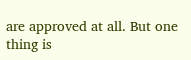are approved at all. But one thing is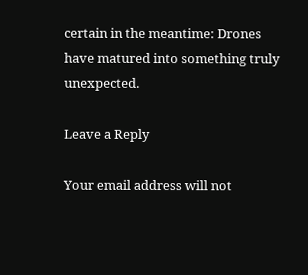certain in the meantime: Drones have matured into something truly unexpected.

Leave a Reply

Your email address will not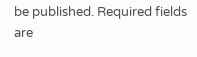be published. Required fields are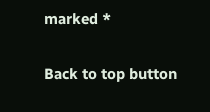marked *

Back to top button